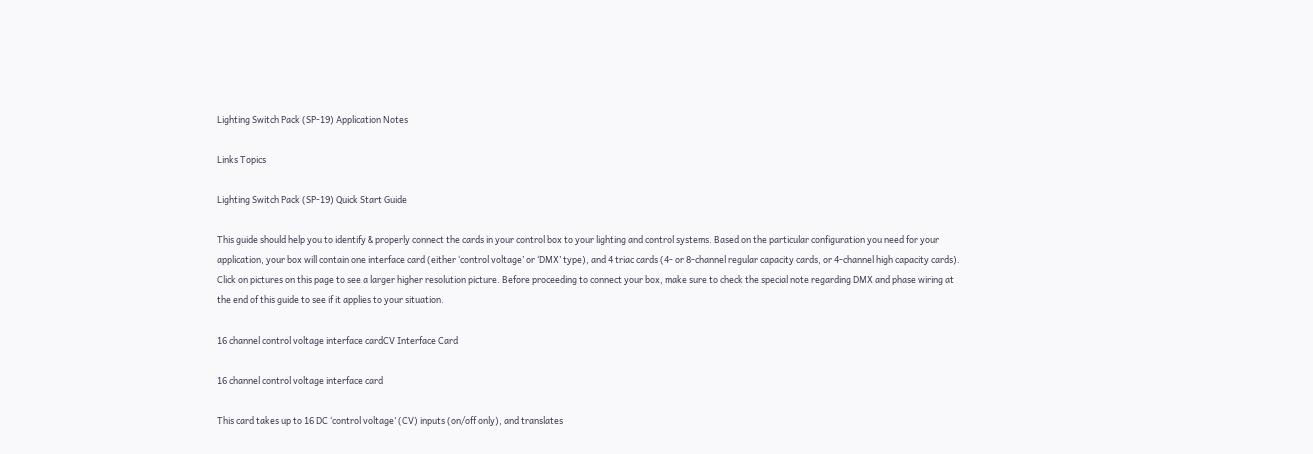Lighting Switch Pack (SP-19) Application Notes

Links Topics

Lighting Switch Pack (SP-19) Quick Start Guide

This guide should help you to identify & properly connect the cards in your control box to your lighting and control systems. Based on the particular configuration you need for your application, your box will contain one interface card (either ‘control voltage’ or ‘DMX’ type), and 4 triac cards (4- or 8-channel regular capacity cards, or 4-channel high capacity cards). Click on pictures on this page to see a larger higher resolution picture. Before proceeding to connect your box, make sure to check the special note regarding DMX and phase wiring at the end of this guide to see if it applies to your situation.

16 channel control voltage interface cardCV Interface Card

16 channel control voltage interface card

This card takes up to 16 DC ‘control voltage’ (CV) inputs (on/off only), and translates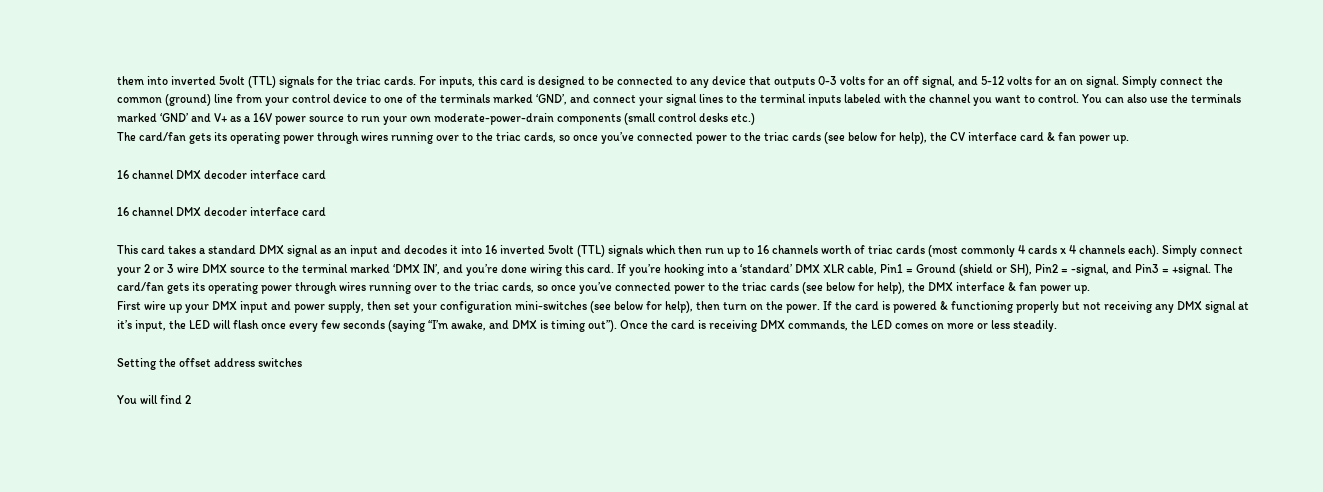them into inverted 5volt (TTL) signals for the triac cards. For inputs, this card is designed to be connected to any device that outputs 0-3 volts for an off signal, and 5-12 volts for an on signal. Simply connect the common (ground) line from your control device to one of the terminals marked ‘GND’, and connect your signal lines to the terminal inputs labeled with the channel you want to control. You can also use the terminals marked ‘GND’ and V+ as a 16V power source to run your own moderate-power-drain components (small control desks etc.)
The card/fan gets its operating power through wires running over to the triac cards, so once you’ve connected power to the triac cards (see below for help), the CV interface card & fan power up.

16 channel DMX decoder interface card

16 channel DMX decoder interface card

This card takes a standard DMX signal as an input and decodes it into 16 inverted 5volt (TTL) signals which then run up to 16 channels worth of triac cards (most commonly 4 cards x 4 channels each). Simply connect your 2 or 3 wire DMX source to the terminal marked ‘DMX IN’, and you’re done wiring this card. If you’re hooking into a ‘standard’ DMX XLR cable, Pin1 = Ground (shield or SH), Pin2 = -signal, and Pin3 = +signal. The card/fan gets its operating power through wires running over to the triac cards, so once you’ve connected power to the triac cards (see below for help), the DMX interface & fan power up.
First wire up your DMX input and power supply, then set your configuration mini-switches (see below for help), then turn on the power. If the card is powered & functioning properly but not receiving any DMX signal at it’s input, the LED will flash once every few seconds (saying “I’m awake, and DMX is timing out”). Once the card is receiving DMX commands, the LED comes on more or less steadily.

Setting the offset address switches

You will find 2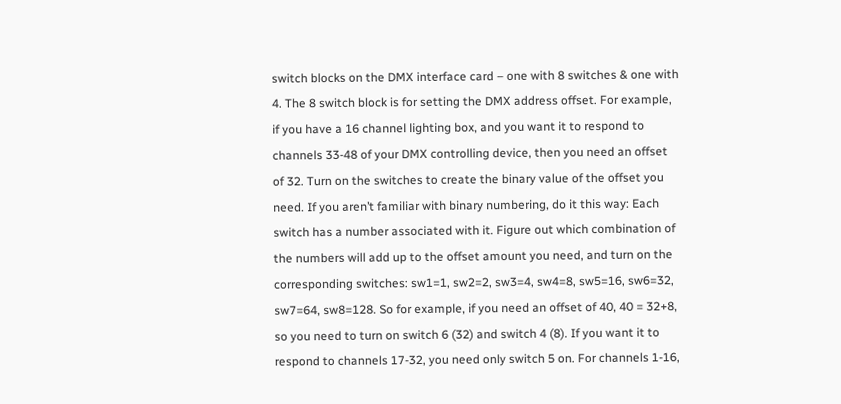switch blocks on the DMX interface card – one with 8 switches & one with 4. The 8 switch block is for setting the DMX address offset. For example, if you have a 16 channel lighting box, and you want it to respond to channels 33-48 of your DMX controlling device, then you need an offset of 32. Turn on the switches to create the binary value of the offset you need. If you aren’t familiar with binary numbering, do it this way: Each switch has a number associated with it. Figure out which combination of the numbers will add up to the offset amount you need, and turn on the corresponding switches: sw1=1, sw2=2, sw3=4, sw4=8, sw5=16, sw6=32, sw7=64, sw8=128. So for example, if you need an offset of 40, 40 = 32+8, so you need to turn on switch 6 (32) and switch 4 (8). If you want it to respond to channels 17-32, you need only switch 5 on. For channels 1-16,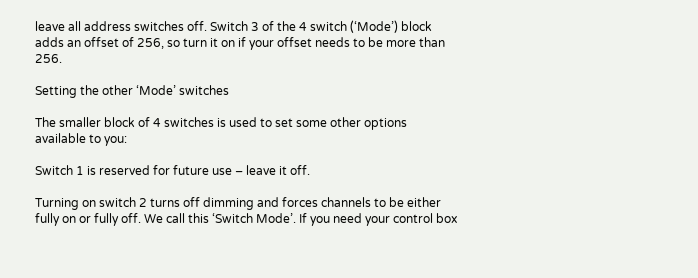leave all address switches off. Switch 3 of the 4 switch (‘Mode’) block adds an offset of 256, so turn it on if your offset needs to be more than 256.

Setting the other ‘Mode’ switches

The smaller block of 4 switches is used to set some other options available to you:

Switch 1 is reserved for future use – leave it off.

Turning on switch 2 turns off dimming and forces channels to be either fully on or fully off. We call this ‘Switch Mode’. If you need your control box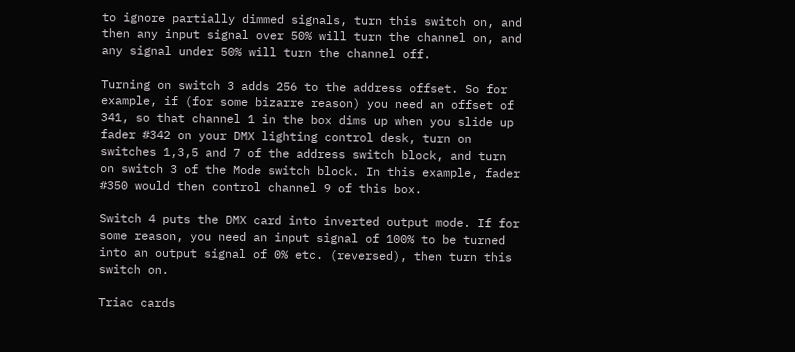to ignore partially dimmed signals, turn this switch on, and then any input signal over 50% will turn the channel on, and any signal under 50% will turn the channel off.

Turning on switch 3 adds 256 to the address offset. So for example, if (for some bizarre reason) you need an offset of 341, so that channel 1 in the box dims up when you slide up fader #342 on your DMX lighting control desk, turn on switches 1,3,5 and 7 of the address switch block, and turn on switch 3 of the Mode switch block. In this example, fader #350 would then control channel 9 of this box.

Switch 4 puts the DMX card into inverted output mode. If for some reason, you need an input signal of 100% to be turned into an output signal of 0% etc. (reversed), then turn this switch on.

Triac cards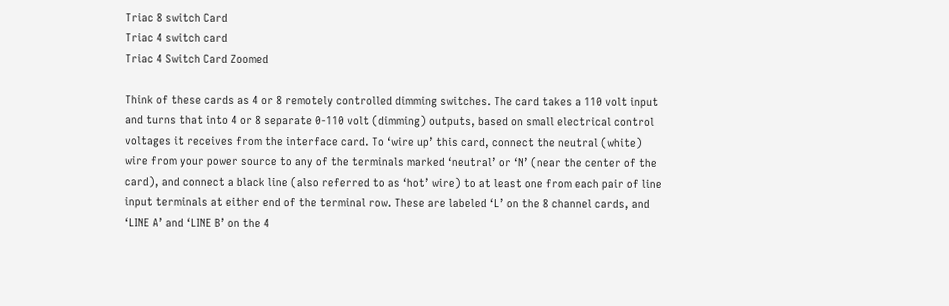Triac 8 switch Card
Triac 4 switch card
Triac 4 Switch Card Zoomed

Think of these cards as 4 or 8 remotely controlled dimming switches. The card takes a 110 volt input and turns that into 4 or 8 separate 0-110 volt (dimming) outputs, based on small electrical control voltages it receives from the interface card. To ‘wire up’ this card, connect the neutral (white) wire from your power source to any of the terminals marked ‘neutral’ or ‘N’ (near the center of the card), and connect a black line (also referred to as ‘hot’ wire) to at least one from each pair of line input terminals at either end of the terminal row. These are labeled ‘L’ on the 8 channel cards, and ‘LINE A’ and ‘LINE B’ on the 4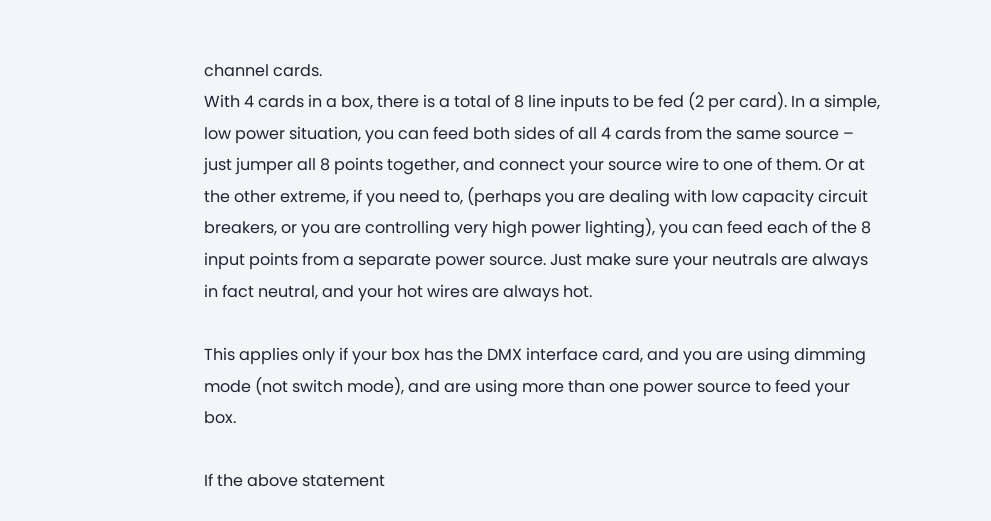channel cards.
With 4 cards in a box, there is a total of 8 line inputs to be fed (2 per card). In a simple, low power situation, you can feed both sides of all 4 cards from the same source – just jumper all 8 points together, and connect your source wire to one of them. Or at the other extreme, if you need to, (perhaps you are dealing with low capacity circuit breakers, or you are controlling very high power lighting), you can feed each of the 8 input points from a separate power source. Just make sure your neutrals are always in fact neutral, and your hot wires are always hot.

This applies only if your box has the DMX interface card, and you are using dimming mode (not switch mode), and are using more than one power source to feed your box.

If the above statement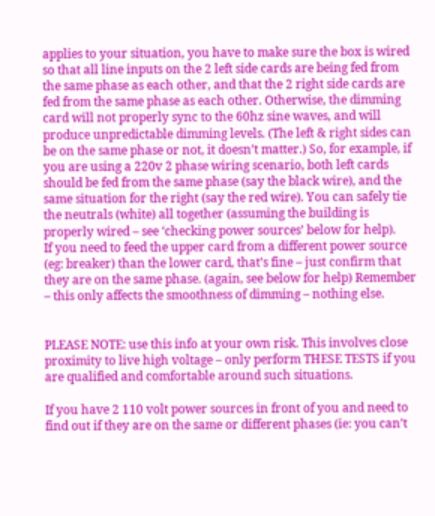applies to your situation, you have to make sure the box is wired so that all line inputs on the 2 left side cards are being fed from the same phase as each other, and that the 2 right side cards are fed from the same phase as each other. Otherwise, the dimming card will not properly sync to the 60hz sine waves, and will produce unpredictable dimming levels. (The left & right sides can be on the same phase or not, it doesn’t matter.) So, for example, if you are using a 220v 2 phase wiring scenario, both left cards should be fed from the same phase (say the black wire), and the same situation for the right (say the red wire). You can safely tie the neutrals (white) all together (assuming the building is properly wired – see ‘checking power sources’ below for help).
If you need to feed the upper card from a different power source (eg: breaker) than the lower card, that’s fine – just confirm that they are on the same phase. (again, see below for help) Remember – this only affects the smoothness of dimming – nothing else.


PLEASE NOTE: use this info at your own risk. This involves close proximity to live high voltage – only perform THESE TESTS if you are qualified and comfortable around such situations.

If you have 2 110 volt power sources in front of you and need to find out if they are on the same or different phases (ie: you can’t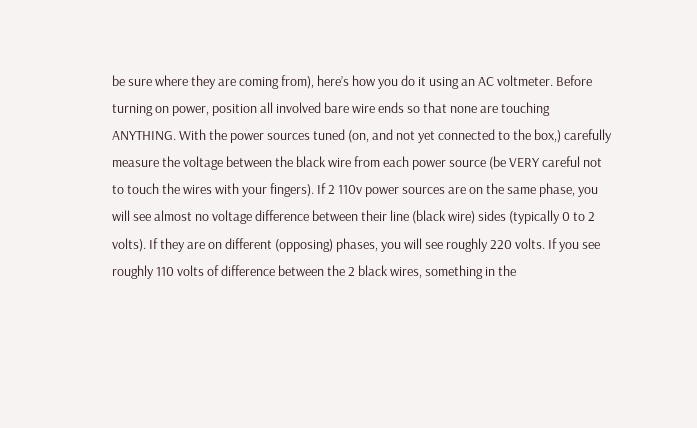be sure where they are coming from), here’s how you do it using an AC voltmeter. Before turning on power, position all involved bare wire ends so that none are touching ANYTHING. With the power sources tuned (on, and not yet connected to the box,) carefully measure the voltage between the black wire from each power source (be VERY careful not to touch the wires with your fingers). If 2 110v power sources are on the same phase, you will see almost no voltage difference between their line (black wire) sides (typically 0 to 2 volts). If they are on different (opposing) phases, you will see roughly 220 volts. If you see roughly 110 volts of difference between the 2 black wires, something in the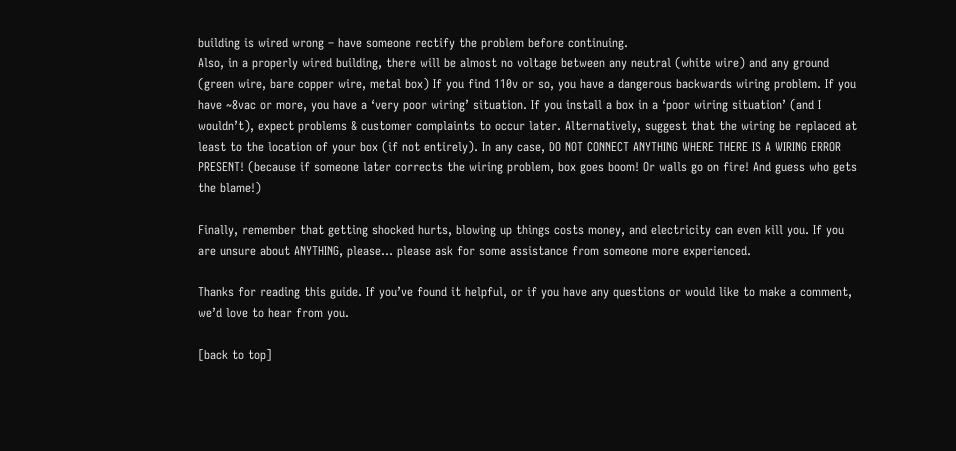building is wired wrong – have someone rectify the problem before continuing.
Also, in a properly wired building, there will be almost no voltage between any neutral (white wire) and any ground (green wire, bare copper wire, metal box) If you find 110v or so, you have a dangerous backwards wiring problem. If you have ~8vac or more, you have a ‘very poor wiring’ situation. If you install a box in a ‘poor wiring situation’ (and I wouldn’t), expect problems & customer complaints to occur later. Alternatively, suggest that the wiring be replaced at least to the location of your box (if not entirely). In any case, DO NOT CONNECT ANYTHING WHERE THERE IS A WIRING ERROR PRESENT! (because if someone later corrects the wiring problem, box goes boom! Or walls go on fire! And guess who gets the blame!)

Finally, remember that getting shocked hurts, blowing up things costs money, and electricity can even kill you. If you are unsure about ANYTHING, please… please ask for some assistance from someone more experienced.

Thanks for reading this guide. If you’ve found it helpful, or if you have any questions or would like to make a comment, we’d love to hear from you.

[back to top]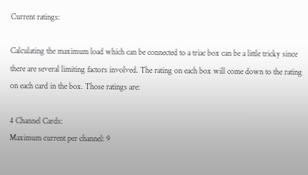Current ratings:

Calculating the maximum load which can be connected to a triac box can be a little tricky since there are several limiting factors involved. The rating on each box will come down to the rating on each card in the box. Those ratings are:

4 Channel Cards:
Maximum current per channel: 9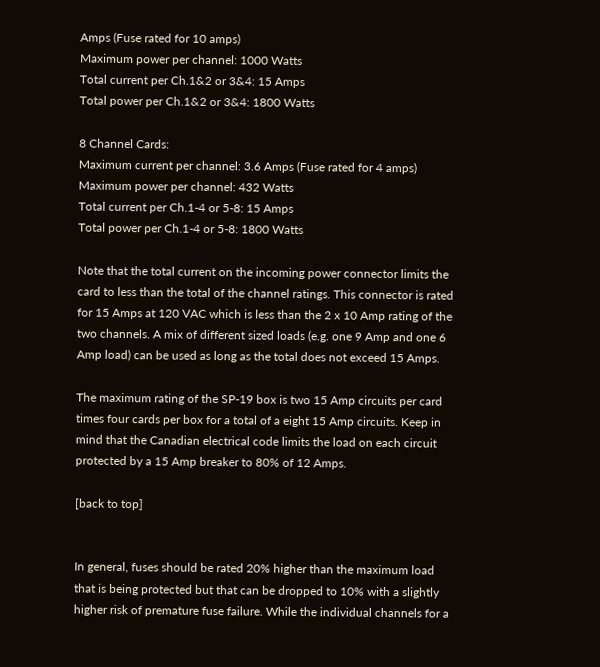Amps (Fuse rated for 10 amps)
Maximum power per channel: 1000 Watts
Total current per Ch.1&2 or 3&4: 15 Amps
Total power per Ch.1&2 or 3&4: 1800 Watts

8 Channel Cards:
Maximum current per channel: 3.6 Amps (Fuse rated for 4 amps)
Maximum power per channel: 432 Watts
Total current per Ch.1-4 or 5-8: 15 Amps
Total power per Ch.1-4 or 5-8: 1800 Watts

Note that the total current on the incoming power connector limits the card to less than the total of the channel ratings. This connector is rated for 15 Amps at 120 VAC which is less than the 2 x 10 Amp rating of the two channels. A mix of different sized loads (e.g. one 9 Amp and one 6 Amp load) can be used as long as the total does not exceed 15 Amps.

The maximum rating of the SP-19 box is two 15 Amp circuits per card times four cards per box for a total of a eight 15 Amp circuits. Keep in mind that the Canadian electrical code limits the load on each circuit protected by a 15 Amp breaker to 80% of 12 Amps.

[back to top]


In general, fuses should be rated 20% higher than the maximum load that is being protected but that can be dropped to 10% with a slightly higher risk of premature fuse failure. While the individual channels for a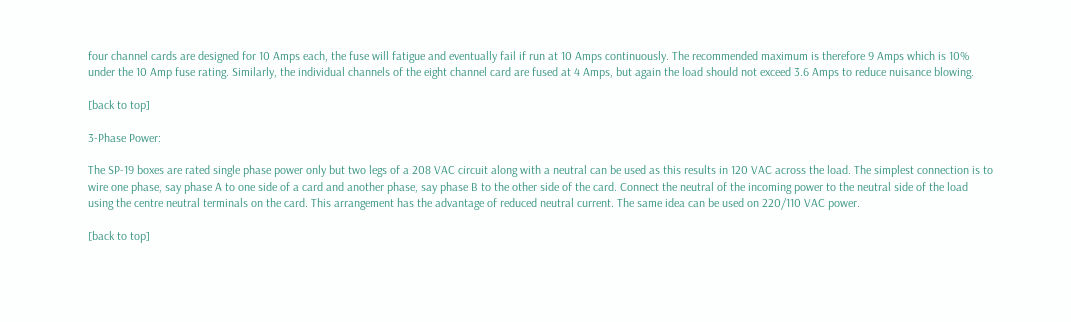four channel cards are designed for 10 Amps each, the fuse will fatigue and eventually fail if run at 10 Amps continuously. The recommended maximum is therefore 9 Amps which is 10% under the 10 Amp fuse rating. Similarly, the individual channels of the eight channel card are fused at 4 Amps, but again the load should not exceed 3.6 Amps to reduce nuisance blowing.

[back to top]

3-Phase Power:

The SP-19 boxes are rated single phase power only but two legs of a 208 VAC circuit along with a neutral can be used as this results in 120 VAC across the load. The simplest connection is to wire one phase, say phase A to one side of a card and another phase, say phase B to the other side of the card. Connect the neutral of the incoming power to the neutral side of the load using the centre neutral terminals on the card. This arrangement has the advantage of reduced neutral current. The same idea can be used on 220/110 VAC power.

[back to top]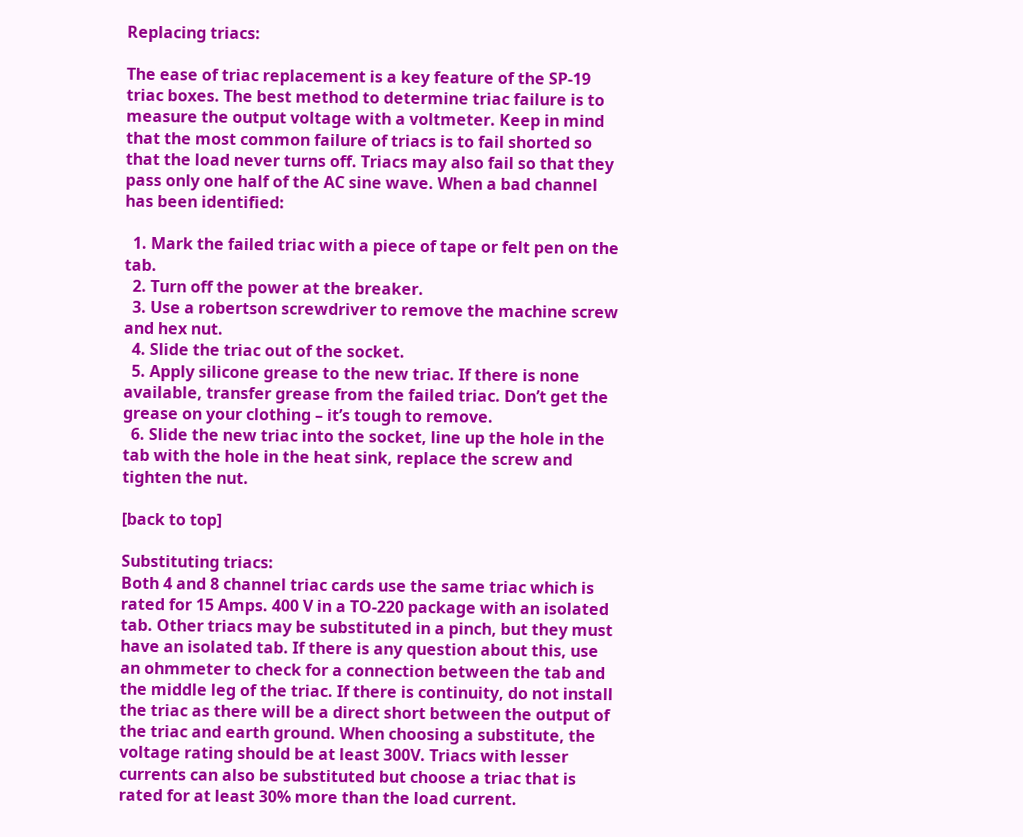Replacing triacs:

The ease of triac replacement is a key feature of the SP-19 triac boxes. The best method to determine triac failure is to measure the output voltage with a voltmeter. Keep in mind that the most common failure of triacs is to fail shorted so that the load never turns off. Triacs may also fail so that they pass only one half of the AC sine wave. When a bad channel has been identified:

  1. Mark the failed triac with a piece of tape or felt pen on the tab.
  2. Turn off the power at the breaker.
  3. Use a robertson screwdriver to remove the machine screw and hex nut.
  4. Slide the triac out of the socket.
  5. Apply silicone grease to the new triac. If there is none available, transfer grease from the failed triac. Don’t get the grease on your clothing – it’s tough to remove.
  6. Slide the new triac into the socket, line up the hole in the tab with the hole in the heat sink, replace the screw and tighten the nut.

[back to top]

Substituting triacs:
Both 4 and 8 channel triac cards use the same triac which is rated for 15 Amps. 400 V in a TO-220 package with an isolated tab. Other triacs may be substituted in a pinch, but they must have an isolated tab. If there is any question about this, use an ohmmeter to check for a connection between the tab and the middle leg of the triac. If there is continuity, do not install the triac as there will be a direct short between the output of the triac and earth ground. When choosing a substitute, the voltage rating should be at least 300V. Triacs with lesser currents can also be substituted but choose a triac that is rated for at least 30% more than the load current.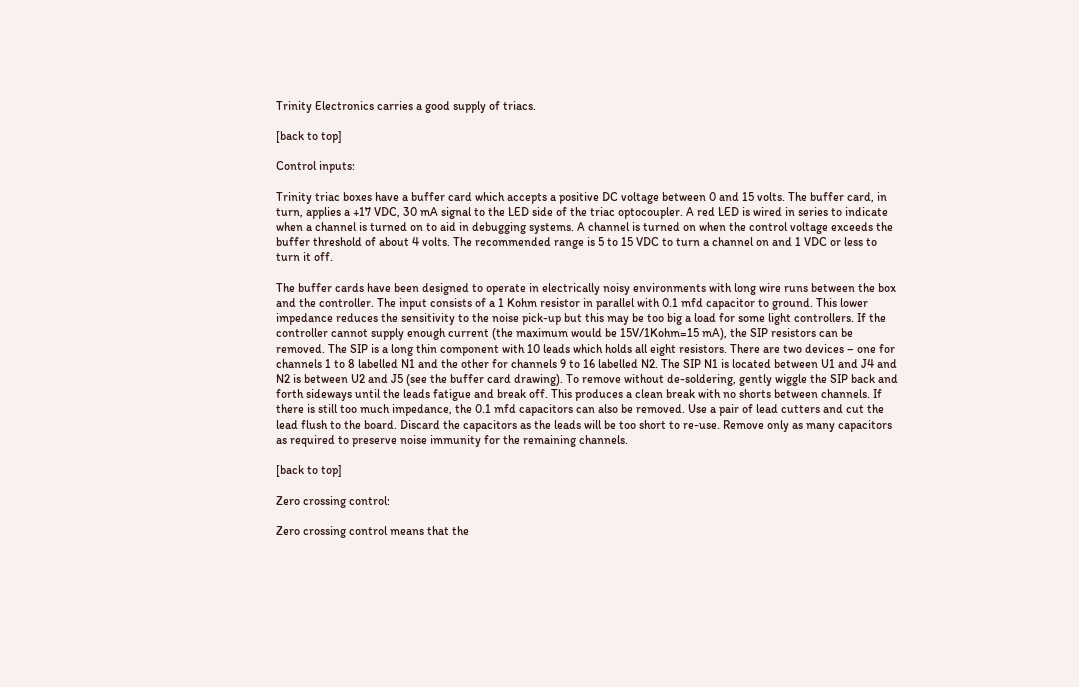Trinity Electronics carries a good supply of triacs.

[back to top]

Control inputs:

Trinity triac boxes have a buffer card which accepts a positive DC voltage between 0 and 15 volts. The buffer card, in turn, applies a +17 VDC, 30 mA signal to the LED side of the triac optocoupler. A red LED is wired in series to indicate when a channel is turned on to aid in debugging systems. A channel is turned on when the control voltage exceeds the buffer threshold of about 4 volts. The recommended range is 5 to 15 VDC to turn a channel on and 1 VDC or less to turn it off.

The buffer cards have been designed to operate in electrically noisy environments with long wire runs between the box and the controller. The input consists of a 1 Kohm resistor in parallel with 0.1 mfd capacitor to ground. This lower impedance reduces the sensitivity to the noise pick-up but this may be too big a load for some light controllers. If the controller cannot supply enough current (the maximum would be 15V/1Kohm=15 mA), the SIP resistors can be removed. The SIP is a long thin component with 10 leads which holds all eight resistors. There are two devices – one for channels 1 to 8 labelled N1 and the other for channels 9 to 16 labelled N2. The SIP N1 is located between U1 and J4 and N2 is between U2 and J5 (see the buffer card drawing). To remove without de-soldering, gently wiggle the SIP back and forth sideways until the leads fatigue and break off. This produces a clean break with no shorts between channels. If there is still too much impedance, the 0.1 mfd capacitors can also be removed. Use a pair of lead cutters and cut the lead flush to the board. Discard the capacitors as the leads will be too short to re-use. Remove only as many capacitors as required to preserve noise immunity for the remaining channels.

[back to top]

Zero crossing control:

Zero crossing control means that the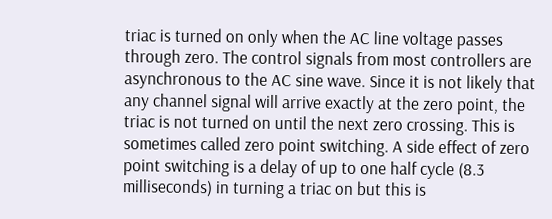triac is turned on only when the AC line voltage passes through zero. The control signals from most controllers are asynchronous to the AC sine wave. Since it is not likely that any channel signal will arrive exactly at the zero point, the triac is not turned on until the next zero crossing. This is sometimes called zero point switching. A side effect of zero point switching is a delay of up to one half cycle (8.3 milliseconds) in turning a triac on but this is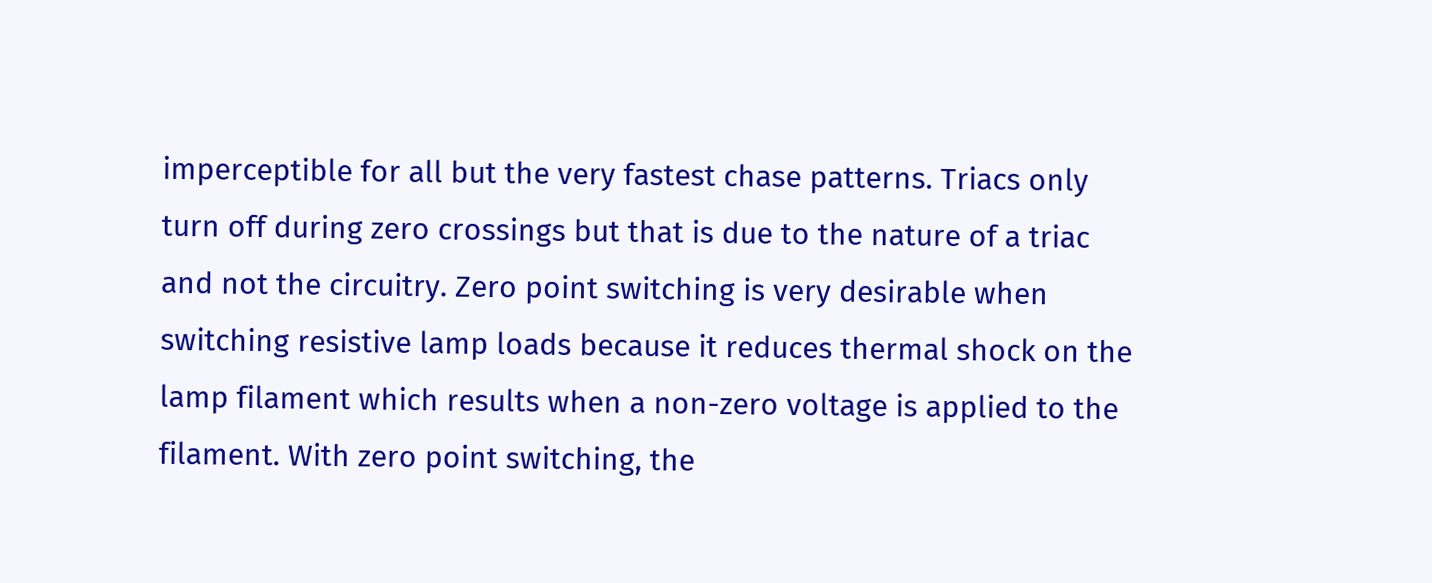imperceptible for all but the very fastest chase patterns. Triacs only turn off during zero crossings but that is due to the nature of a triac and not the circuitry. Zero point switching is very desirable when switching resistive lamp loads because it reduces thermal shock on the lamp filament which results when a non-zero voltage is applied to the filament. With zero point switching, the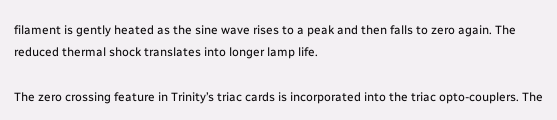filament is gently heated as the sine wave rises to a peak and then falls to zero again. The reduced thermal shock translates into longer lamp life.

The zero crossing feature in Trinity’s triac cards is incorporated into the triac opto-couplers. The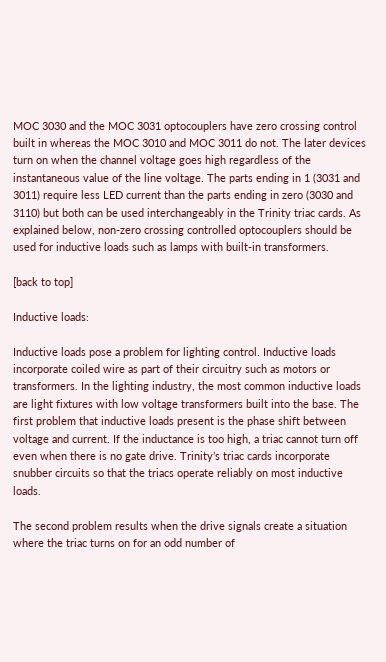MOC 3030 and the MOC 3031 optocouplers have zero crossing control built in whereas the MOC 3010 and MOC 3011 do not. The later devices turn on when the channel voltage goes high regardless of the instantaneous value of the line voltage. The parts ending in 1 (3031 and 3011) require less LED current than the parts ending in zero (3030 and 3110) but both can be used interchangeably in the Trinity triac cards. As explained below, non-zero crossing controlled optocouplers should be used for inductive loads such as lamps with built-in transformers.

[back to top]

Inductive loads:

Inductive loads pose a problem for lighting control. Inductive loads incorporate coiled wire as part of their circuitry such as motors or transformers. In the lighting industry, the most common inductive loads are light fixtures with low voltage transformers built into the base. The first problem that inductive loads present is the phase shift between voltage and current. If the inductance is too high, a triac cannot turn off even when there is no gate drive. Trinity’s triac cards incorporate snubber circuits so that the triacs operate reliably on most inductive loads.

The second problem results when the drive signals create a situation where the triac turns on for an odd number of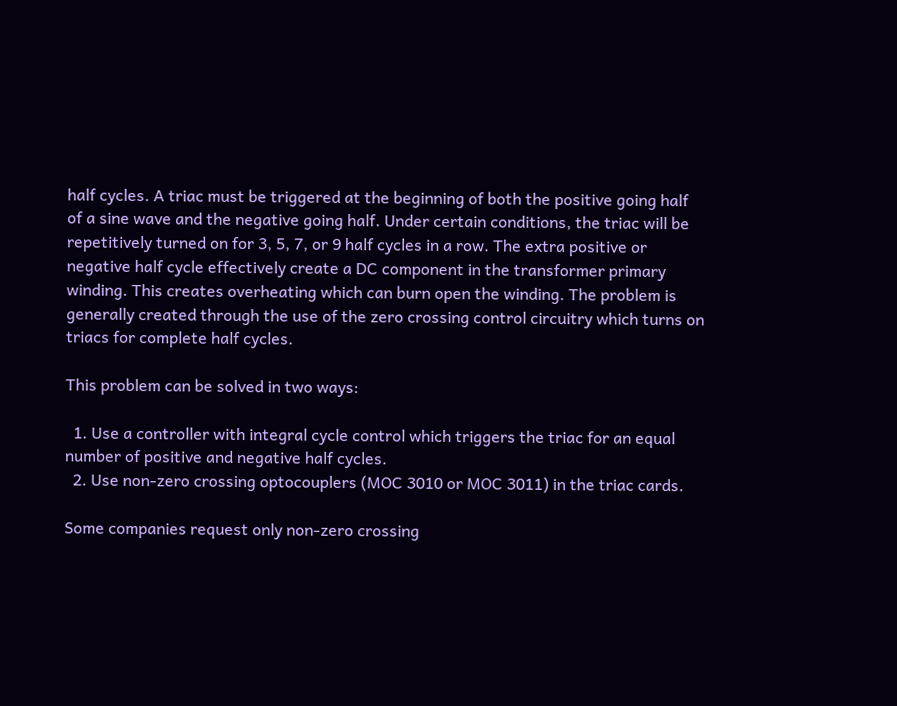half cycles. A triac must be triggered at the beginning of both the positive going half of a sine wave and the negative going half. Under certain conditions, the triac will be repetitively turned on for 3, 5, 7, or 9 half cycles in a row. The extra positive or negative half cycle effectively create a DC component in the transformer primary winding. This creates overheating which can burn open the winding. The problem is generally created through the use of the zero crossing control circuitry which turns on triacs for complete half cycles.

This problem can be solved in two ways:

  1. Use a controller with integral cycle control which triggers the triac for an equal number of positive and negative half cycles.
  2. Use non-zero crossing optocouplers (MOC 3010 or MOC 3011) in the triac cards.

Some companies request only non-zero crossing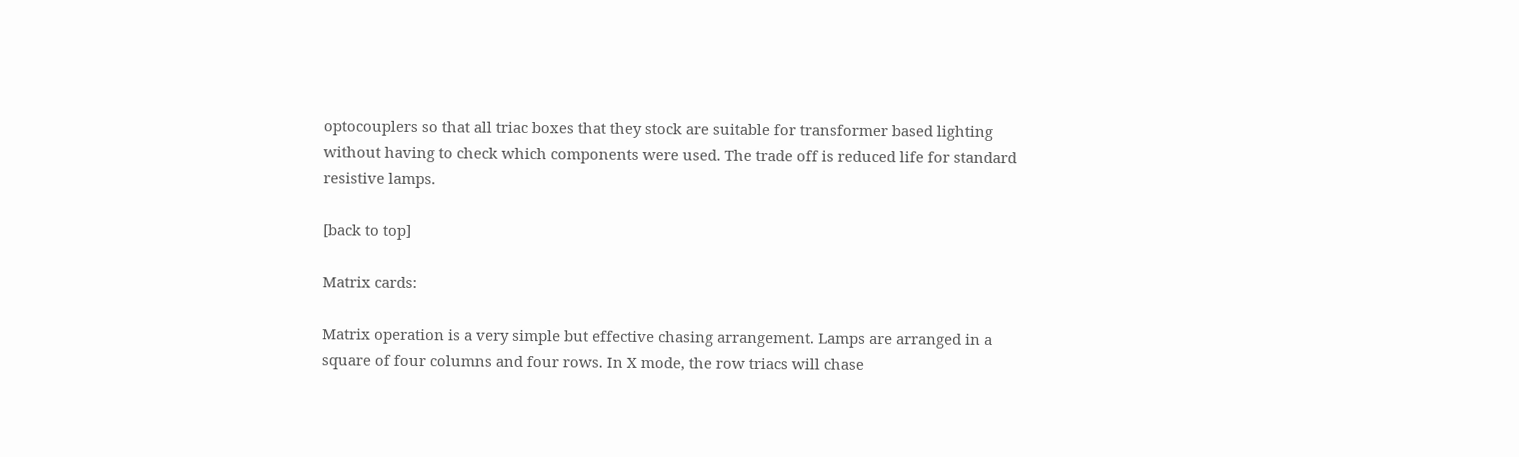optocouplers so that all triac boxes that they stock are suitable for transformer based lighting without having to check which components were used. The trade off is reduced life for standard resistive lamps.

[back to top]

Matrix cards:

Matrix operation is a very simple but effective chasing arrangement. Lamps are arranged in a square of four columns and four rows. In X mode, the row triacs will chase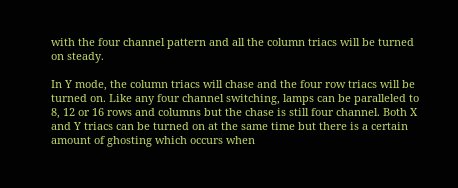with the four channel pattern and all the column triacs will be turned on steady.

In Y mode, the column triacs will chase and the four row triacs will be turned on. Like any four channel switching, lamps can be paralleled to 8, 12 or 16 rows and columns but the chase is still four channel. Both X and Y triacs can be turned on at the same time but there is a certain amount of ghosting which occurs when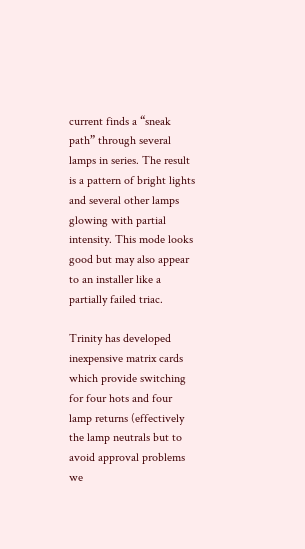current finds a “sneak path” through several lamps in series. The result is a pattern of bright lights and several other lamps glowing with partial intensity. This mode looks good but may also appear to an installer like a partially failed triac.

Trinity has developed inexpensive matrix cards which provide switching for four hots and four lamp returns (effectively the lamp neutrals but to avoid approval problems we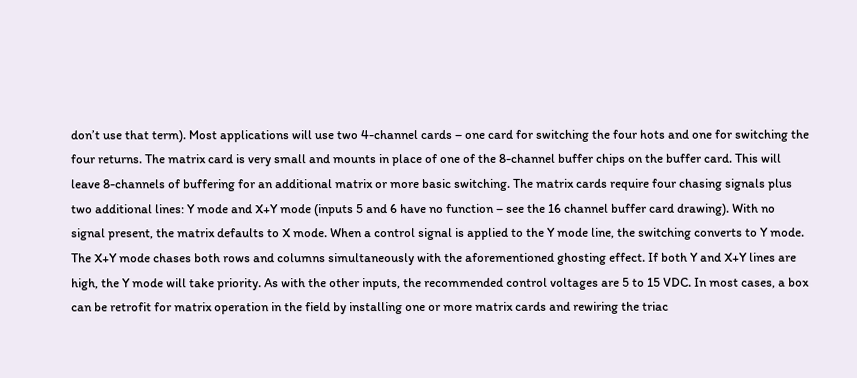don’t use that term). Most applications will use two 4-channel cards – one card for switching the four hots and one for switching the four returns. The matrix card is very small and mounts in place of one of the 8-channel buffer chips on the buffer card. This will leave 8-channels of buffering for an additional matrix or more basic switching. The matrix cards require four chasing signals plus two additional lines: Y mode and X+Y mode (inputs 5 and 6 have no function – see the 16 channel buffer card drawing). With no signal present, the matrix defaults to X mode. When a control signal is applied to the Y mode line, the switching converts to Y mode. The X+Y mode chases both rows and columns simultaneously with the aforementioned ghosting effect. If both Y and X+Y lines are high, the Y mode will take priority. As with the other inputs, the recommended control voltages are 5 to 15 VDC. In most cases, a box can be retrofit for matrix operation in the field by installing one or more matrix cards and rewiring the triac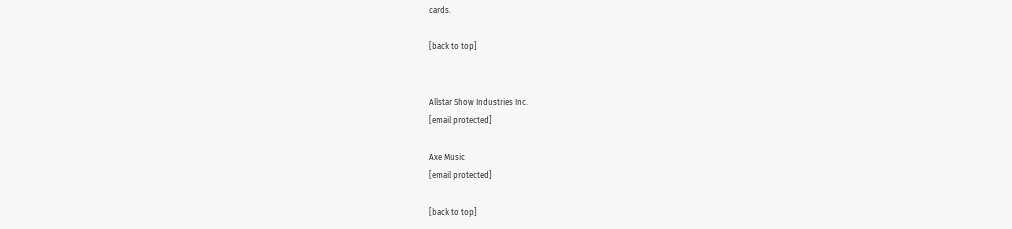cards.

[back to top]


Allstar Show Industries Inc.
[email protected]

Axe Music
[email protected]

[back to top]